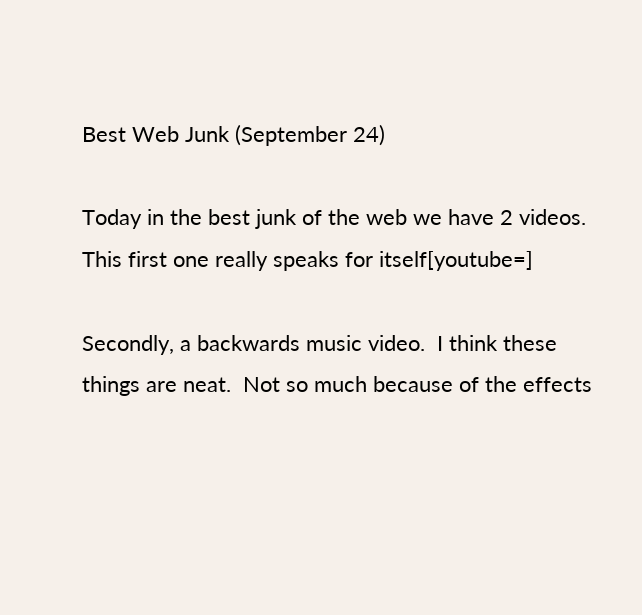Best Web Junk (September 24)

Today in the best junk of the web we have 2 videos. This first one really speaks for itself[youtube=]

Secondly, a backwards music video.  I think these things are neat.  Not so much because of the effects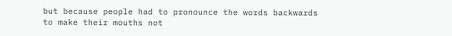but because people had to pronounce the words backwards to make their mouths not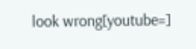look wrong[youtube=]